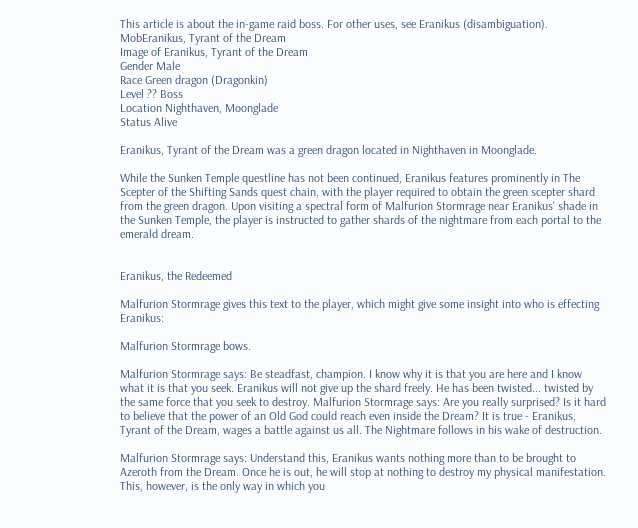This article is about the in-game raid boss. For other uses, see Eranikus (disambiguation).
MobEranikus, Tyrant of the Dream
Image of Eranikus, Tyrant of the Dream
Gender Male
Race Green dragon (Dragonkin)
Level ?? Boss
Location Nighthaven, Moonglade
Status Alive

Eranikus, Tyrant of the Dream was a green dragon located in Nighthaven in Moonglade.

While the Sunken Temple questline has not been continued, Eranikus features prominently in The Scepter of the Shifting Sands quest chain, with the player required to obtain the green scepter shard from the green dragon. Upon visiting a spectral form of Malfurion Stormrage near Eranikus' shade in the Sunken Temple, the player is instructed to gather shards of the nightmare from each portal to the emerald dream.


Eranikus, the Redeemed

Malfurion Stormrage gives this text to the player, which might give some insight into who is effecting Eranikus:

Malfurion Stormrage bows.

Malfurion Stormrage says: Be steadfast, champion. I know why it is that you are here and I know what it is that you seek. Eranikus will not give up the shard freely. He has been twisted... twisted by the same force that you seek to destroy. Malfurion Stormrage says: Are you really surprised? Is it hard to believe that the power of an Old God could reach even inside the Dream? It is true - Eranikus, Tyrant of the Dream, wages a battle against us all. The Nightmare follows in his wake of destruction.

Malfurion Stormrage says: Understand this, Eranikus wants nothing more than to be brought to Azeroth from the Dream. Once he is out, he will stop at nothing to destroy my physical manifestation. This, however, is the only way in which you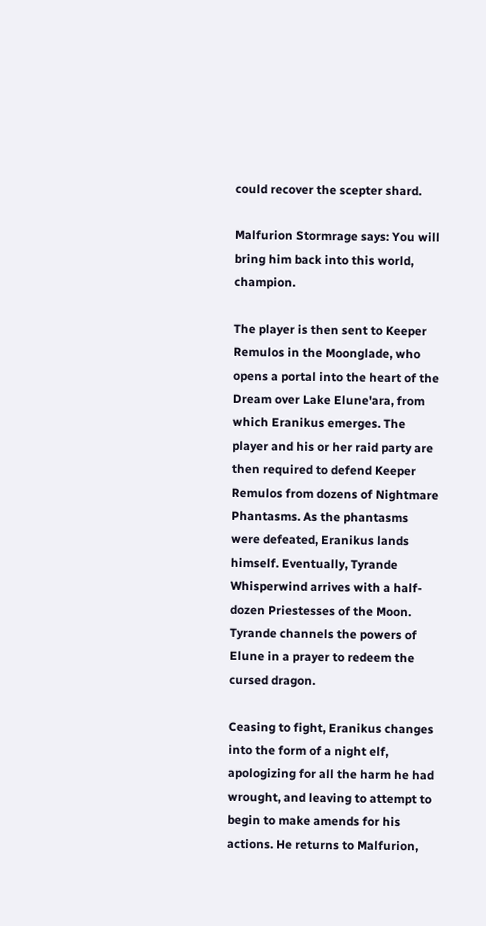could recover the scepter shard.

Malfurion Stormrage says: You will bring him back into this world, champion.

The player is then sent to Keeper Remulos in the Moonglade, who opens a portal into the heart of the Dream over Lake Elune'ara, from which Eranikus emerges. The player and his or her raid party are then required to defend Keeper Remulos from dozens of Nightmare Phantasms. As the phantasms were defeated, Eranikus lands himself. Eventually, Tyrande Whisperwind arrives with a half-dozen Priestesses of the Moon. Tyrande channels the powers of Elune in a prayer to redeem the cursed dragon.

Ceasing to fight, Eranikus changes into the form of a night elf, apologizing for all the harm he had wrought, and leaving to attempt to begin to make amends for his actions. He returns to Malfurion,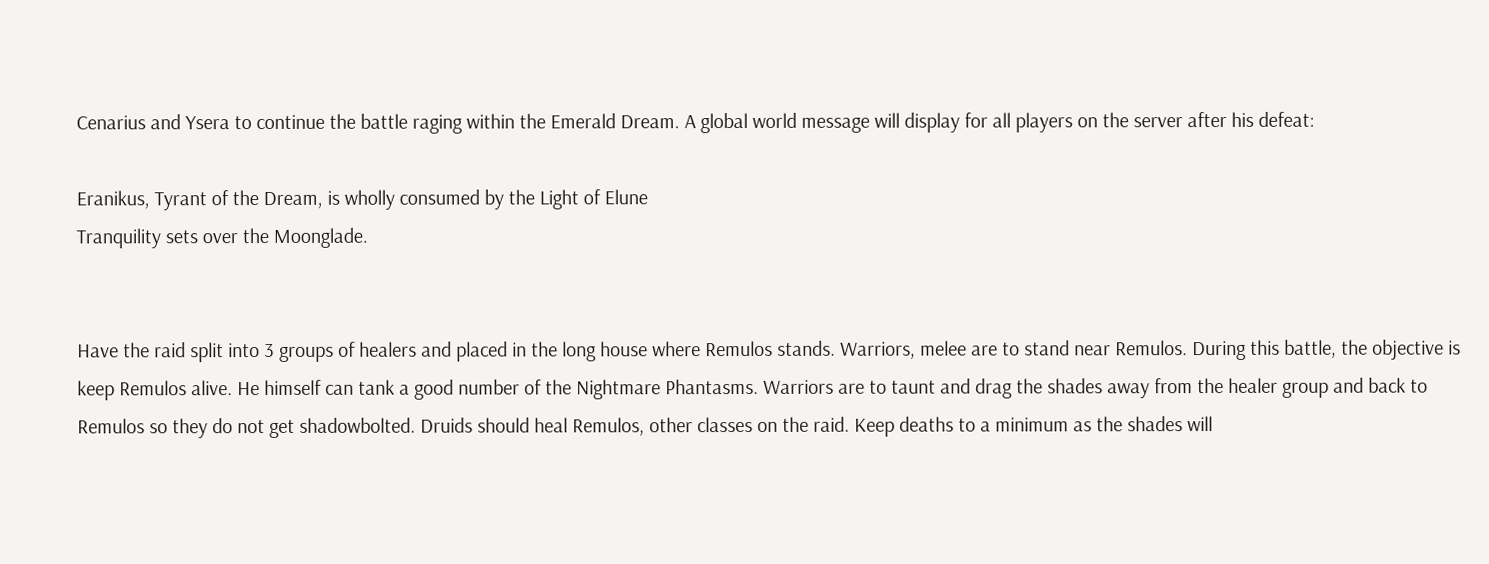Cenarius and Ysera to continue the battle raging within the Emerald Dream. A global world message will display for all players on the server after his defeat:

Eranikus, Tyrant of the Dream, is wholly consumed by the Light of Elune
Tranquility sets over the Moonglade.


Have the raid split into 3 groups of healers and placed in the long house where Remulos stands. Warriors, melee are to stand near Remulos. During this battle, the objective is keep Remulos alive. He himself can tank a good number of the Nightmare Phantasms. Warriors are to taunt and drag the shades away from the healer group and back to Remulos so they do not get shadowbolted. Druids should heal Remulos, other classes on the raid. Keep deaths to a minimum as the shades will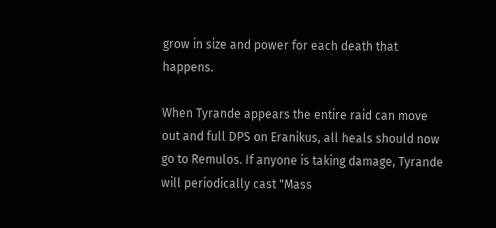grow in size and power for each death that happens.

When Tyrande appears the entire raid can move out and full DPS on Eranikus, all heals should now go to Remulos. If anyone is taking damage, Tyrande will periodically cast "Mass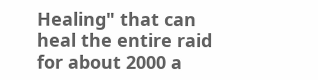Healing" that can heal the entire raid for about 2000 a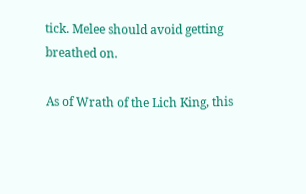tick. Melee should avoid getting breathed on.

As of Wrath of the Lich King, this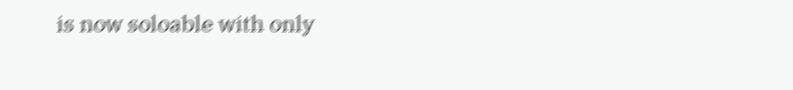is now soloable with only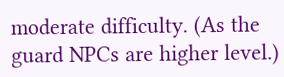moderate difficulty. (As the guard NPCs are higher level.)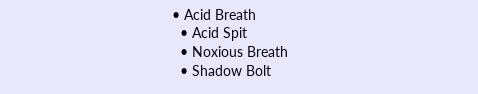• Acid Breath
  • Acid Spit
  • Noxious Breath
  • Shadow Bolt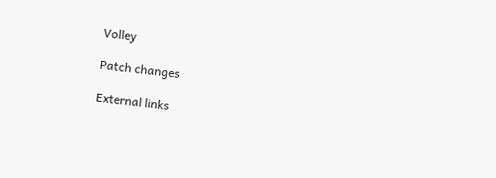Volley

Patch changes

External links